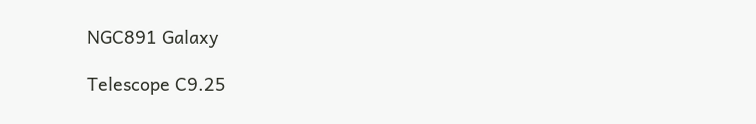NGC891 Galaxy

Telescope C9.25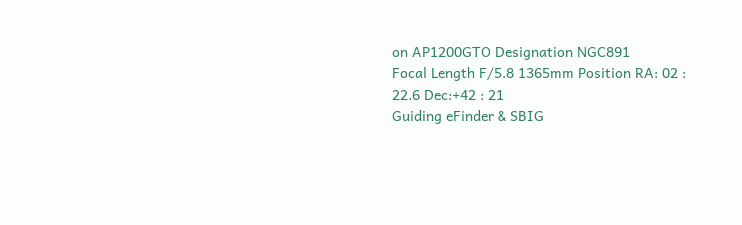on AP1200GTO Designation NGC891
Focal Length F/5.8 1365mm Position RA: 02 : 22.6 Dec:+42 : 21
Guiding eFinder & SBIG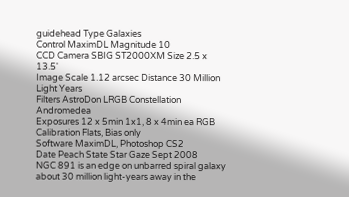guidehead Type Galaxies
Control MaximDL Magnitude 10
CCD Camera SBIG ST2000XM Size 2.5 x 13.5'
Image Scale 1.12 arcsec Distance 30 Million Light Years
Filters AstroDon LRGB Constellation Andromedea
Exposures 12 x 5min 1x1, 8 x 4min ea RGB
Calibration Flats, Bias only
Software MaximDL, Photoshop CS2
Date Peach State Star Gaze Sept 2008
NGC 891 is an edge on unbarred spiral galaxy about 30 million light-years away in the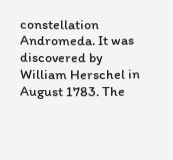constellation Andromeda. It was discovered by William Herschel in August 1783. The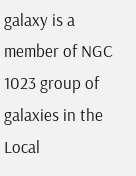galaxy is a member of NGC 1023 group of galaxies in the Local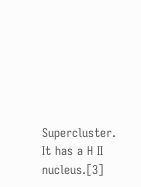Supercluster. It has a H II nucleus.[3]